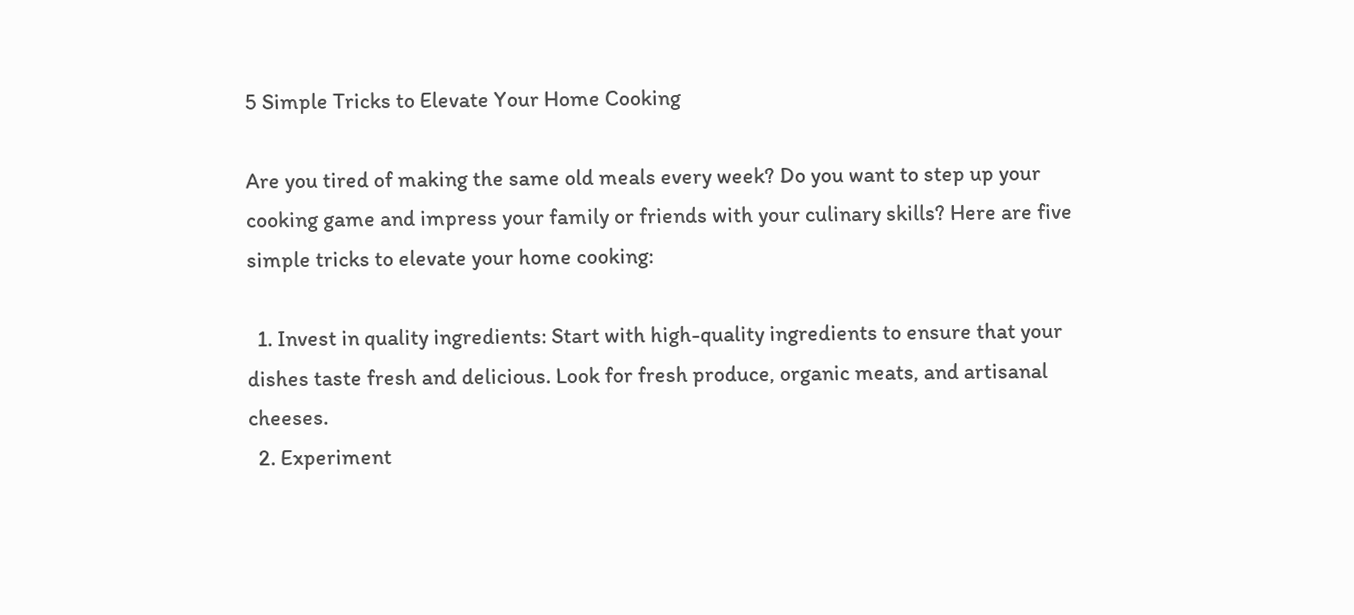5 Simple Tricks to Elevate Your Home Cooking

Are you tired of making the same old meals every week? Do you want to step up your cooking game and impress your family or friends with your culinary skills? Here are five simple tricks to elevate your home cooking:

  1. Invest in quality ingredients: Start with high-quality ingredients to ensure that your dishes taste fresh and delicious. Look for fresh produce, organic meats, and artisanal cheeses.
  2. Experiment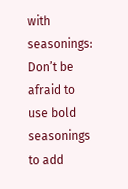with seasonings: Don’t be afraid to use bold seasonings to add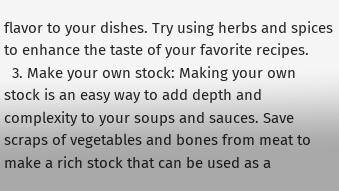flavor to your dishes. Try using herbs and spices to enhance the taste of your favorite recipes.
  3. Make your own stock: Making your own stock is an easy way to add depth and complexity to your soups and sauces. Save scraps of vegetables and bones from meat to make a rich stock that can be used as a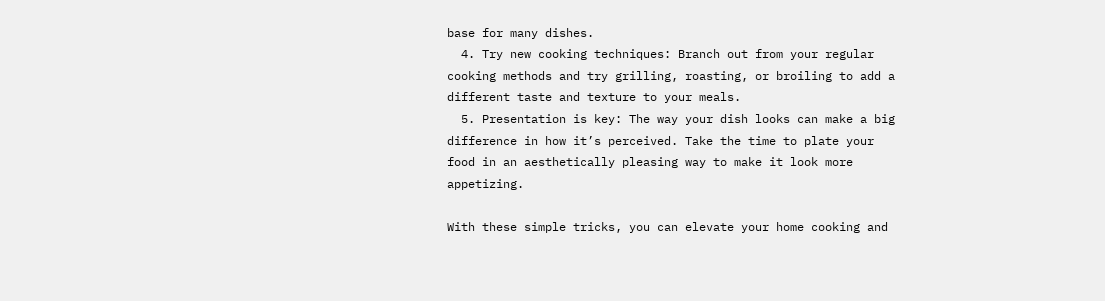base for many dishes.
  4. Try new cooking techniques: Branch out from your regular cooking methods and try grilling, roasting, or broiling to add a different taste and texture to your meals.
  5. Presentation is key: The way your dish looks can make a big difference in how it’s perceived. Take the time to plate your food in an aesthetically pleasing way to make it look more appetizing.

With these simple tricks, you can elevate your home cooking and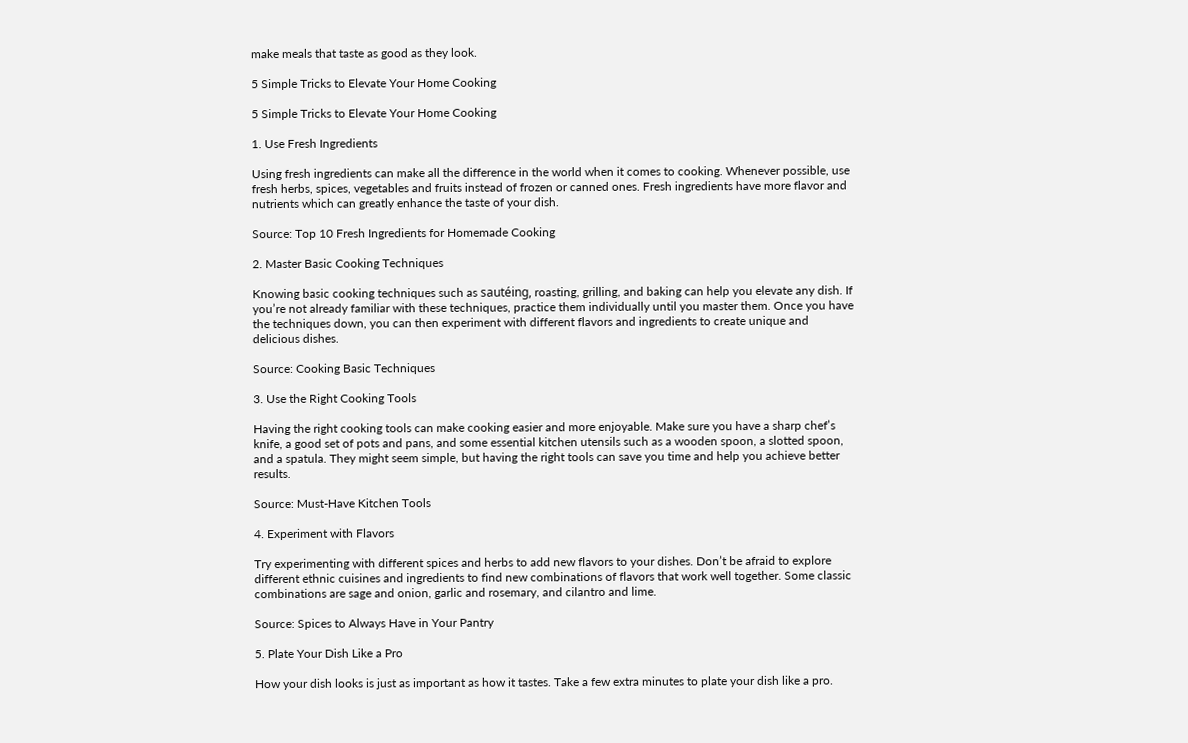make meals that taste as good as they look.

5 Simple Tricks to Elevate Your Home Cooking

5 Simple Tricks to Elevate Your Home Cooking

1. Use Fresh Ingredients

Using fresh ingredients can make all the difference in the world when it comes to cooking. Whenever possible, use fresh herbs, spices, vegetables and fruits instead of frozen or canned ones. Fresh ingredients have more flavor and nutrients which can greatly enhance the taste of your dish.

Source: Top 10 Fresh Ingredients for Homemade Cooking

2. Master Basic Cooking Techniques

Knowing basic cooking techniques such as sautéing, roasting, grilling, and baking can help you elevate any dish. If you’re not already familiar with these techniques, practice them individually until you master them. Once you have the techniques down, you can then experiment with different flavors and ingredients to create unique and delicious dishes.

Source: Cooking Basic Techniques

3. Use the Right Cooking Tools

Having the right cooking tools can make cooking easier and more enjoyable. Make sure you have a sharp chef’s knife, a good set of pots and pans, and some essential kitchen utensils such as a wooden spoon, a slotted spoon, and a spatula. They might seem simple, but having the right tools can save you time and help you achieve better results.

Source: Must-Have Kitchen Tools

4. Experiment with Flavors

Try experimenting with different spices and herbs to add new flavors to your dishes. Don’t be afraid to explore different ethnic cuisines and ingredients to find new combinations of flavors that work well together. Some classic combinations are sage and onion, garlic and rosemary, and cilantro and lime.

Source: Spices to Always Have in Your Pantry

5. Plate Your Dish Like a Pro

How your dish looks is just as important as how it tastes. Take a few extra minutes to plate your dish like a pro.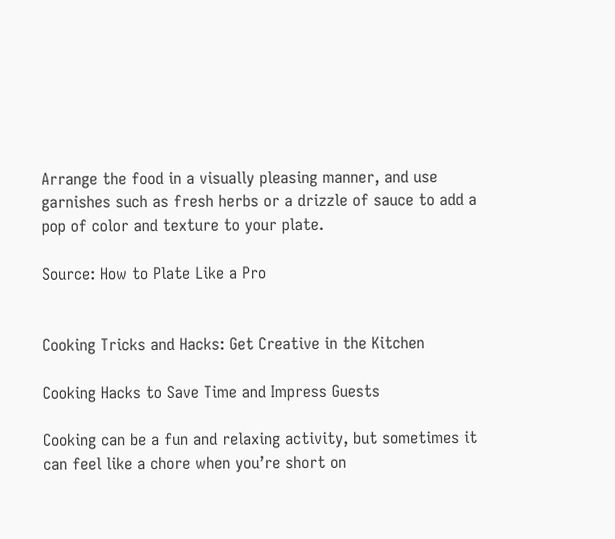Arrange the food in a visually pleasing manner, and use garnishes such as fresh herbs or a drizzle of sauce to add a pop of color and texture to your plate.

Source: How to Plate Like a Pro


Cooking Tricks and Hacks: Get Creative in the Kitchen

Cooking Hacks to Save Time and Impress Guests

Cooking can be a fun and relaxing activity, but sometimes it can feel like a chore when you’re short on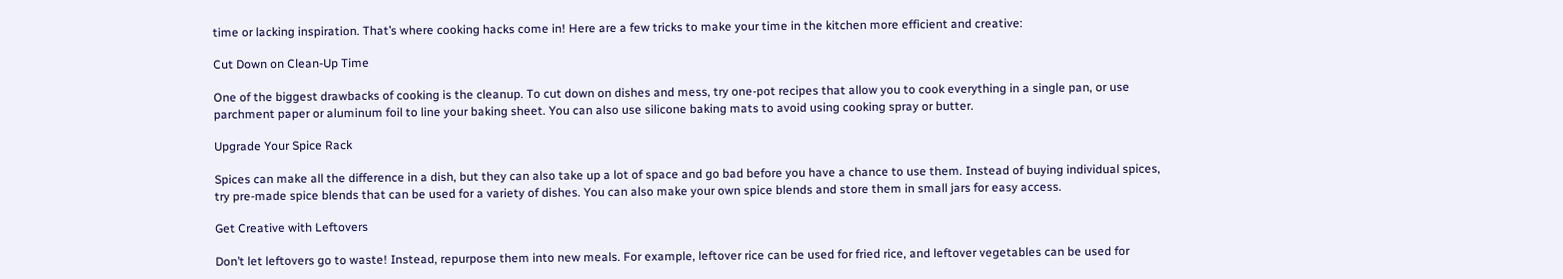time or lacking inspiration. That’s where cooking hacks come in! Here are a few tricks to make your time in the kitchen more efficient and creative:

Cut Down on Clean-Up Time

One of the biggest drawbacks of cooking is the cleanup. To cut down on dishes and mess, try one-pot recipes that allow you to cook everything in a single pan, or use parchment paper or aluminum foil to line your baking sheet. You can also use silicone baking mats to avoid using cooking spray or butter.

Upgrade Your Spice Rack

Spices can make all the difference in a dish, but they can also take up a lot of space and go bad before you have a chance to use them. Instead of buying individual spices, try pre-made spice blends that can be used for a variety of dishes. You can also make your own spice blends and store them in small jars for easy access.

Get Creative with Leftovers

Don’t let leftovers go to waste! Instead, repurpose them into new meals. For example, leftover rice can be used for fried rice, and leftover vegetables can be used for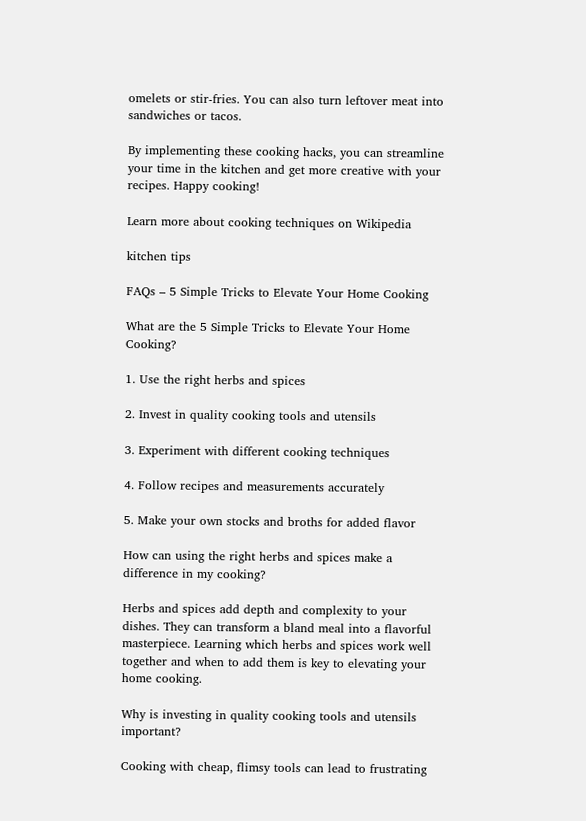omelets or stir-fries. You can also turn leftover meat into sandwiches or tacos.

By implementing these cooking hacks, you can streamline your time in the kitchen and get more creative with your recipes. Happy cooking!

Learn more about cooking techniques on Wikipedia

kitchen tips

FAQs – 5 Simple Tricks to Elevate Your Home Cooking

What are the 5 Simple Tricks to Elevate Your Home Cooking?

1. Use the right herbs and spices

2. Invest in quality cooking tools and utensils

3. Experiment with different cooking techniques

4. Follow recipes and measurements accurately

5. Make your own stocks and broths for added flavor

How can using the right herbs and spices make a difference in my cooking?

Herbs and spices add depth and complexity to your dishes. They can transform a bland meal into a flavorful masterpiece. Learning which herbs and spices work well together and when to add them is key to elevating your home cooking.

Why is investing in quality cooking tools and utensils important?

Cooking with cheap, flimsy tools can lead to frustrating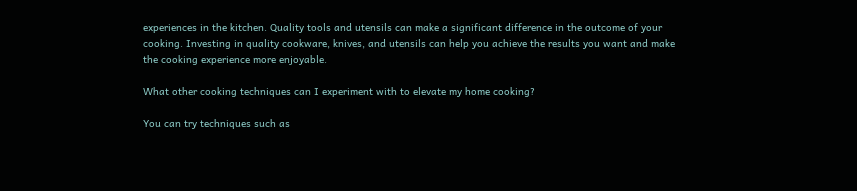experiences in the kitchen. Quality tools and utensils can make a significant difference in the outcome of your cooking. Investing in quality cookware, knives, and utensils can help you achieve the results you want and make the cooking experience more enjoyable.

What other cooking techniques can I experiment with to elevate my home cooking?

You can try techniques such as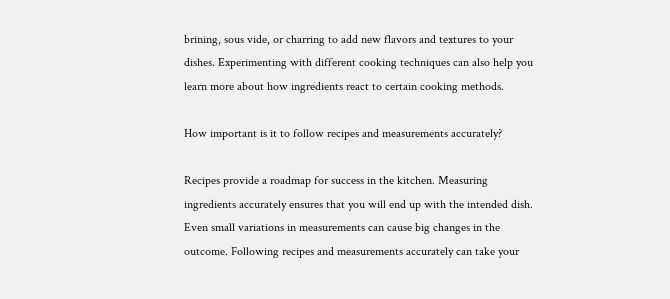brining, sous vide, or charring to add new flavors and textures to your dishes. Experimenting with different cooking techniques can also help you learn more about how ingredients react to certain cooking methods.

How important is it to follow recipes and measurements accurately?

Recipes provide a roadmap for success in the kitchen. Measuring ingredients accurately ensures that you will end up with the intended dish. Even small variations in measurements can cause big changes in the outcome. Following recipes and measurements accurately can take your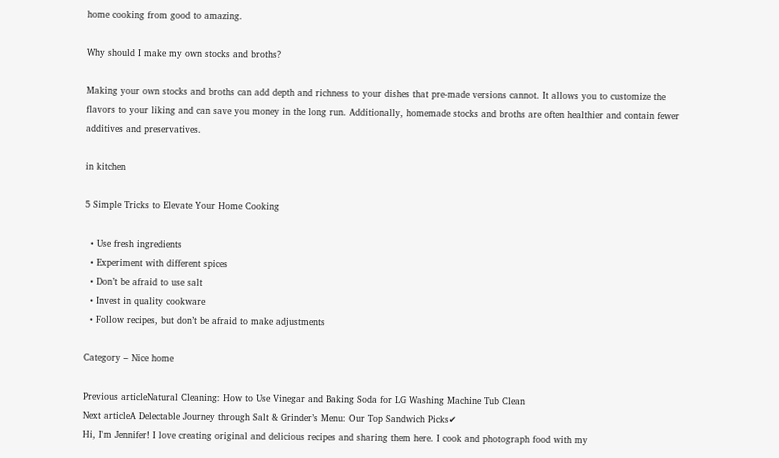home cooking from good to amazing.

Why should I make my own stocks and broths?

Making your own stocks and broths can add depth and richness to your dishes that pre-made versions cannot. It allows you to customize the flavors to your liking and can save you money in the long run. Additionally, homemade stocks and broths are often healthier and contain fewer additives and preservatives.

in kitchen

5 Simple Tricks to Elevate Your Home Cooking

  • Use fresh ingredients
  • Experiment with different spices
  • Don’t be afraid to use salt
  • Invest in quality cookware
  • Follow recipes, but don’t be afraid to make adjustments

Category – Nice home

Previous articleNatural Cleaning: How to Use Vinegar and Baking Soda for LG Washing Machine Tub Clean
Next articleA Delectable Journey through Salt & Grinder’s Menu: Our Top Sandwich Picks✔
Hi, I'm Jennifer! I love creating original and delicious recipes and sharing them here. I cook and photograph food with my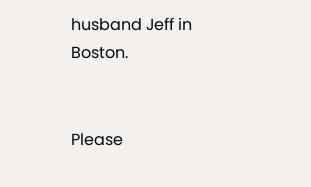husband Jeff in Boston.


Please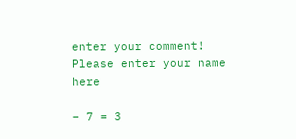enter your comment!
Please enter your name here

− 7 = 3